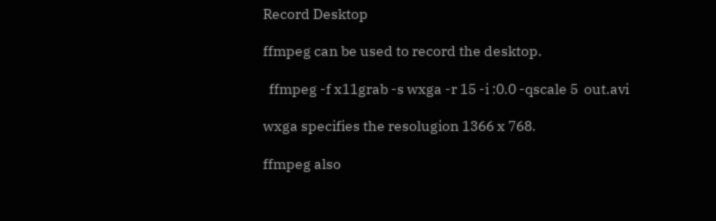Record Desktop

ffmpeg can be used to record the desktop.

  ffmpeg -f x11grab -s wxga -r 15 -i :0.0 -qscale 5  out.avi

wxga specifies the resolugion 1366 x 768.

ffmpeg also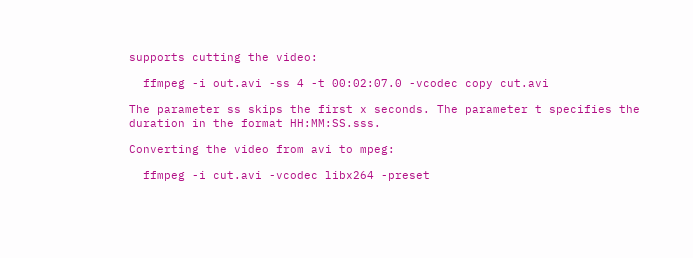supports cutting the video:

  ffmpeg -i out.avi -ss 4 -t 00:02:07.0 -vcodec copy cut.avi

The parameter ss skips the first x seconds. The parameter t specifies the duration in the format HH:MM:SS.sss.

Converting the video from avi to mpeg:

  ffmpeg -i cut.avi -vcodec libx264 -preset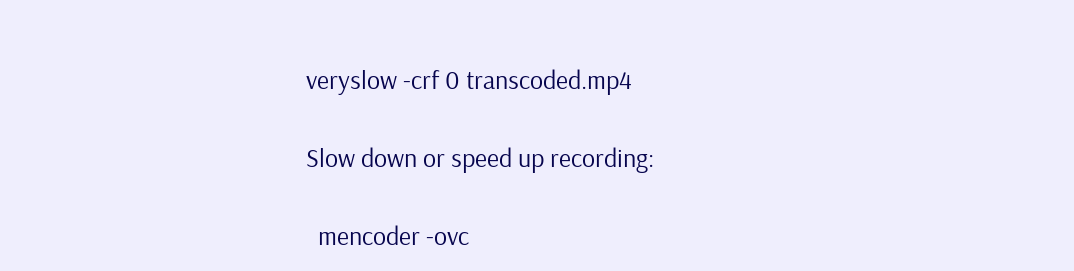veryslow -crf 0 transcoded.mp4

Slow down or speed up recording:

  mencoder -ovc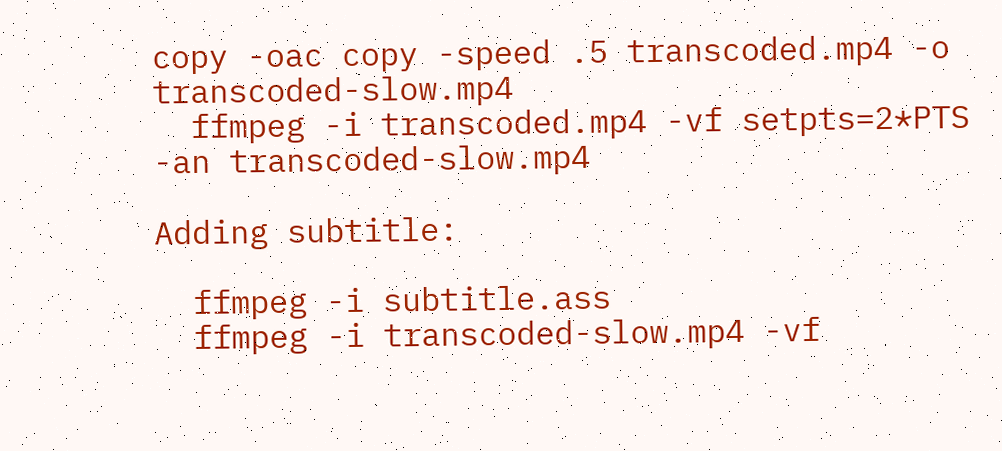copy -oac copy -speed .5 transcoded.mp4 -o transcoded-slow.mp4
  ffmpeg -i transcoded.mp4 -vf setpts=2*PTS -an transcoded-slow.mp4

Adding subtitle:

  ffmpeg -i subtitle.ass
  ffmpeg -i transcoded-slow.mp4 -vf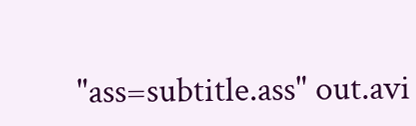"ass=subtitle.ass" out.avi